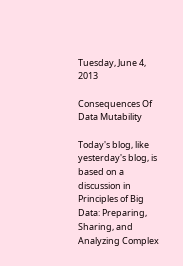Tuesday, June 4, 2013

Consequences Of Data Mutability

Today's blog, like yesterday's blog, is based on a discussion in Principles of Big Data: Preparing, Sharing, and Analyzing Complex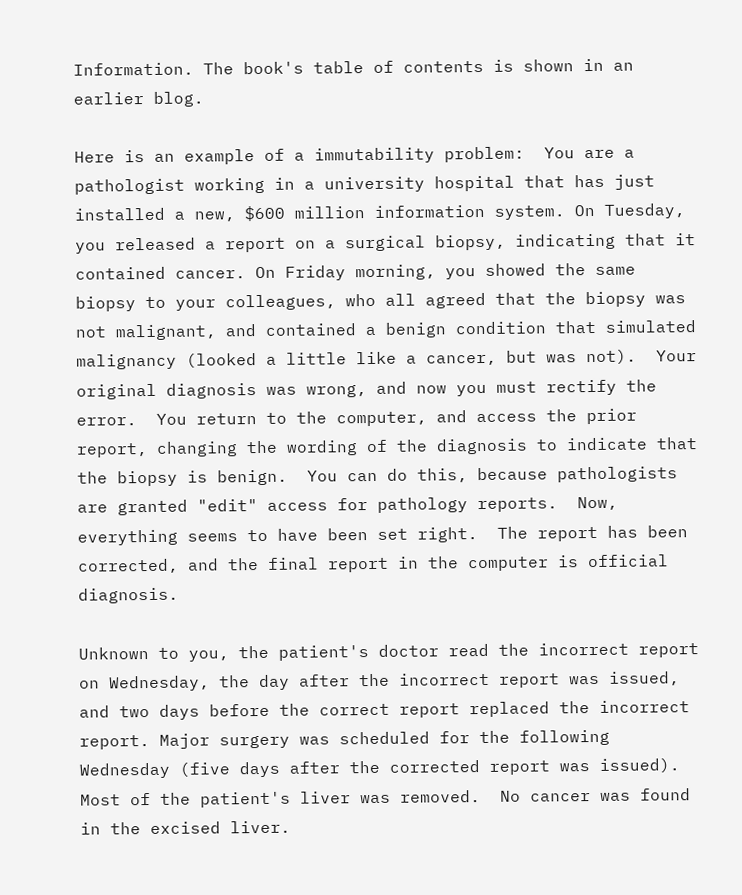Information. The book's table of contents is shown in an earlier blog.

Here is an example of a immutability problem:  You are a pathologist working in a university hospital that has just installed a new, $600 million information system. On Tuesday, you released a report on a surgical biopsy, indicating that it contained cancer. On Friday morning, you showed the same biopsy to your colleagues, who all agreed that the biopsy was not malignant, and contained a benign condition that simulated malignancy (looked a little like a cancer, but was not).  Your original diagnosis was wrong, and now you must rectify the error.  You return to the computer, and access the prior report, changing the wording of the diagnosis to indicate that the biopsy is benign.  You can do this, because pathologists are granted "edit" access for pathology reports.  Now, everything seems to have been set right.  The report has been corrected, and the final report in the computer is official diagnosis.

Unknown to you, the patient's doctor read the incorrect report on Wednesday, the day after the incorrect report was issued, and two days before the correct report replaced the incorrect report. Major surgery was scheduled for the following Wednesday (five days after the corrected report was issued).  Most of the patient's liver was removed.  No cancer was found in the excised liver.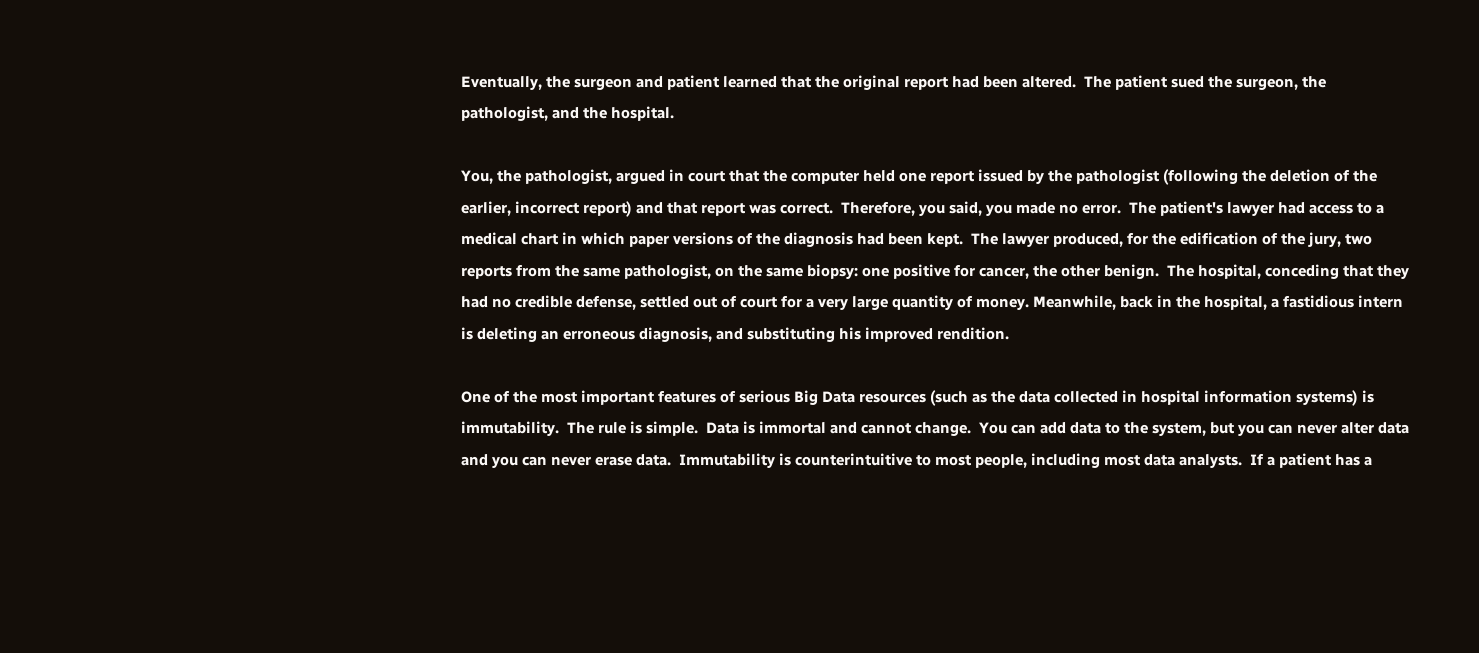Eventually, the surgeon and patient learned that the original report had been altered.  The patient sued the surgeon, the pathologist, and the hospital.

You, the pathologist, argued in court that the computer held one report issued by the pathologist (following the deletion of the earlier, incorrect report) and that report was correct.  Therefore, you said, you made no error.  The patient's lawyer had access to a medical chart in which paper versions of the diagnosis had been kept.  The lawyer produced, for the edification of the jury, two reports from the same pathologist, on the same biopsy: one positive for cancer, the other benign.  The hospital, conceding that they had no credible defense, settled out of court for a very large quantity of money. Meanwhile, back in the hospital, a fastidious intern is deleting an erroneous diagnosis, and substituting his improved rendition.

One of the most important features of serious Big Data resources (such as the data collected in hospital information systems) is immutability.  The rule is simple.  Data is immortal and cannot change.  You can add data to the system, but you can never alter data and you can never erase data.  Immutability is counterintuitive to most people, including most data analysts.  If a patient has a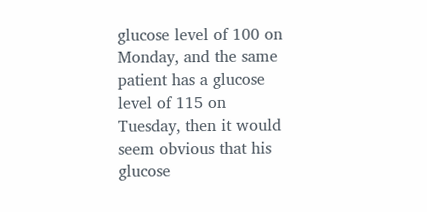glucose level of 100 on Monday, and the same patient has a glucose level of 115 on Tuesday, then it would seem obvious that his glucose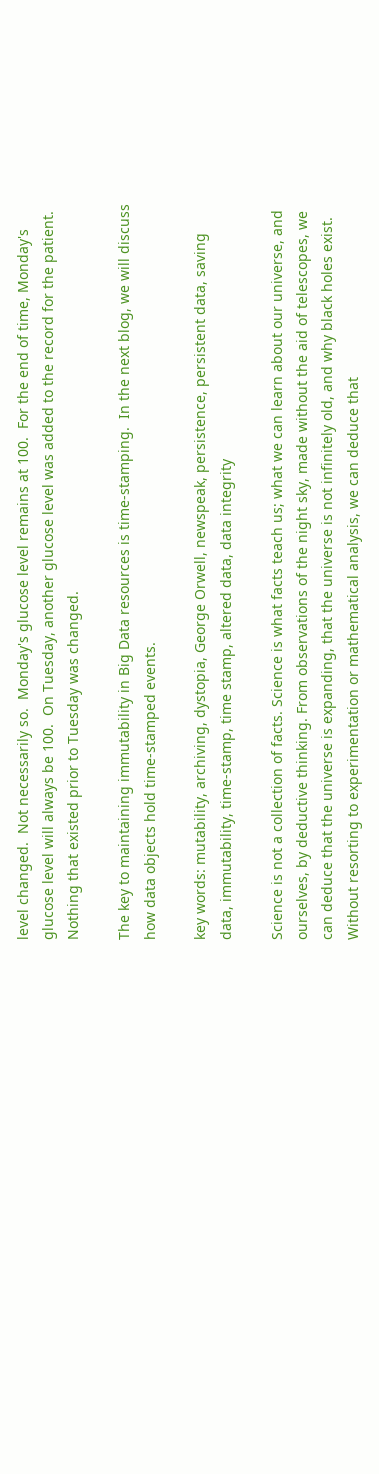level changed.  Not necessarily so.  Monday's glucose level remains at 100.  For the end of time, Monday's glucose level will always be 100.  On Tuesday, another glucose level was added to the record for the patient.  Nothing that existed prior to Tuesday was changed.

The key to maintaining immutability in Big Data resources is time-stamping.  In the next blog, we will discuss how data objects hold time-stamped events.

key words: mutability, archiving, dystopia, George Orwell, newspeak, persistence, persistent data, saving data, immutability, time-stamp, time stamp, altered data, data integrity

Science is not a collection of facts. Science is what facts teach us; what we can learn about our universe, and ourselves, by deductive thinking. From observations of the night sky, made without the aid of telescopes, we can deduce that the universe is expanding, that the universe is not infinitely old, and why black holes exist. Without resorting to experimentation or mathematical analysis, we can deduce that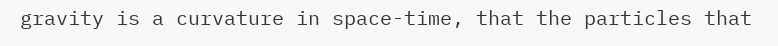gravity is a curvature in space-time, that the particles that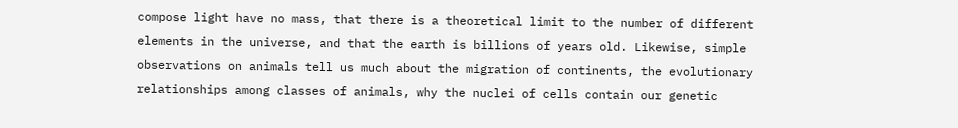compose light have no mass, that there is a theoretical limit to the number of different elements in the universe, and that the earth is billions of years old. Likewise, simple observations on animals tell us much about the migration of continents, the evolutionary relationships among classes of animals, why the nuclei of cells contain our genetic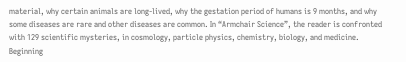material, why certain animals are long-lived, why the gestation period of humans is 9 months, and why some diseases are rare and other diseases are common. In “Armchair Science”, the reader is confronted with 129 scientific mysteries, in cosmology, particle physics, chemistry, biology, and medicine. Beginning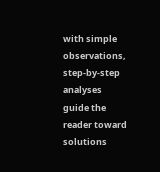with simple observations, step-by-step analyses guide the reader toward solutions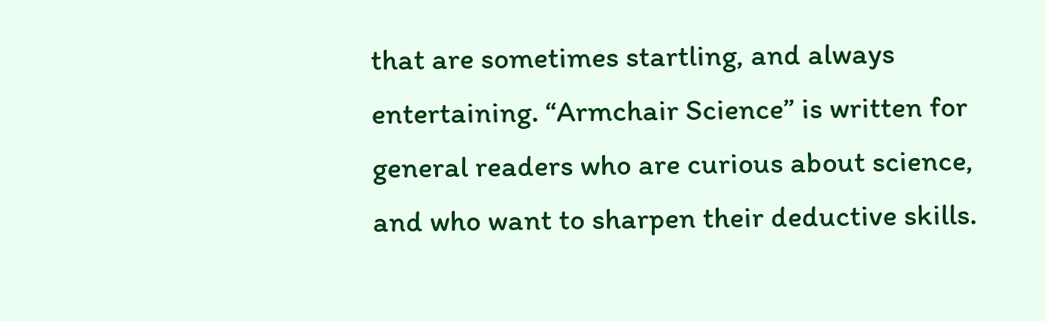that are sometimes startling, and always entertaining. “Armchair Science” is written for general readers who are curious about science, and who want to sharpen their deductive skills.